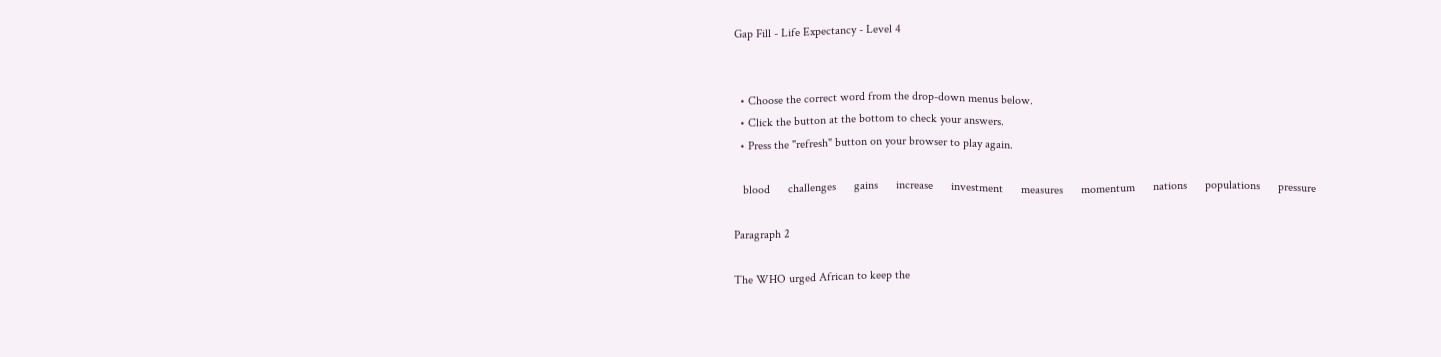Gap Fill - Life Expectancy - Level 4


  • Choose the correct word from the drop-down menus below.
  • Click the button at the bottom to check your answers.
  • Press the "refresh" button on your browser to play again.

   blood      challenges      gains      increase      investment      measures      momentum      nations      populations      pressure

Paragraph 2

The WHO urged African to keep the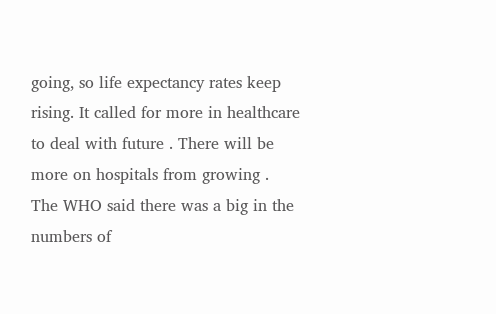going, so life expectancy rates keep rising. It called for more in healthcare to deal with future . There will be more on hospitals from growing . The WHO said there was a big in the numbers of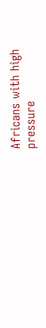Africans with high pressure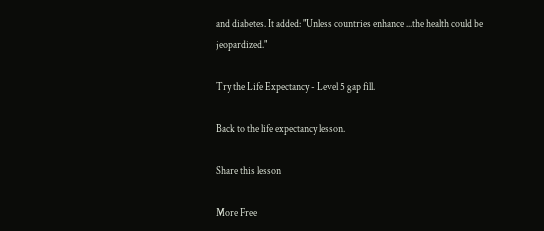and diabetes. It added: "Unless countries enhance ...the health could be jeopardized."

Try the Life Expectancy - Level 5 gap fill.

Back to the life expectancy lesson.

Share this lesson

More Free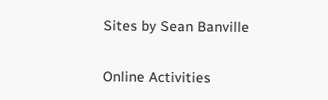Sites by Sean Banville

Online Activities